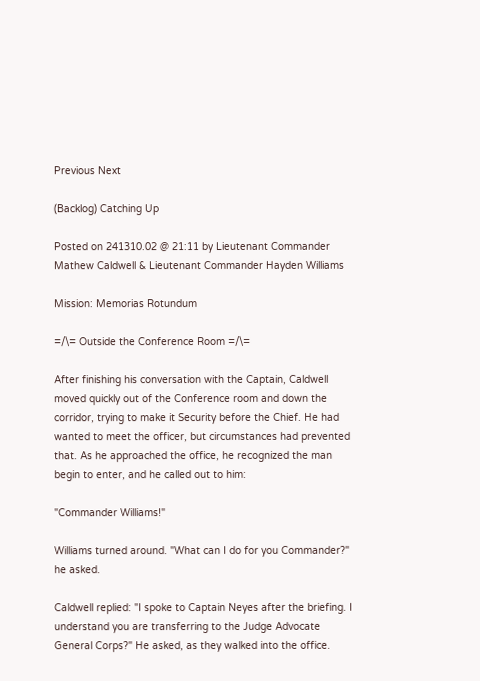Previous Next

(Backlog) Catching Up

Posted on 241310.02 @ 21:11 by Lieutenant Commander Mathew Caldwell & Lieutenant Commander Hayden Williams

Mission: Memorias Rotundum

=/\= Outside the Conference Room =/\=

After finishing his conversation with the Captain, Caldwell moved quickly out of the Conference room and down the corridor, trying to make it Security before the Chief. He had wanted to meet the officer, but circumstances had prevented that. As he approached the office, he recognized the man begin to enter, and he called out to him:

"Commander Williams!"

Williams turned around. "What can I do for you Commander?" he asked.

Caldwell replied: "I spoke to Captain Neyes after the briefing. I understand you are transferring to the Judge Advocate General Corps?" He asked, as they walked into the office.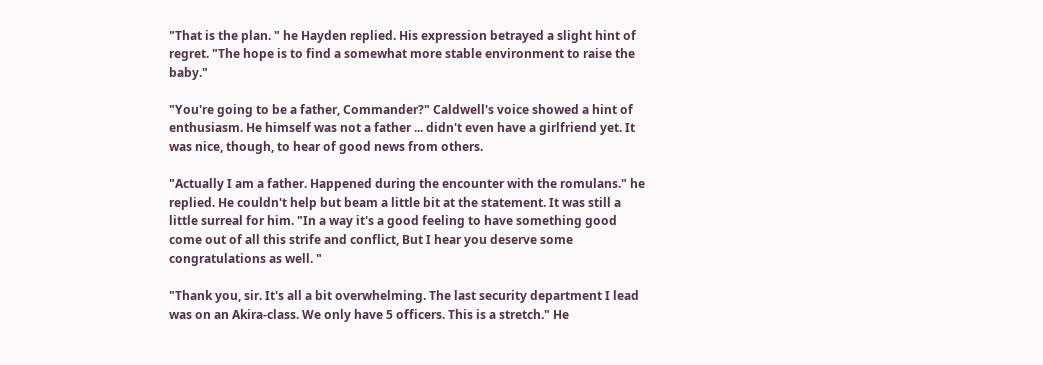"That is the plan. " he Hayden replied. His expression betrayed a slight hint of regret. "The hope is to find a somewhat more stable environment to raise the baby."

"You're going to be a father, Commander?" Caldwell's voice showed a hint of enthusiasm. He himself was not a father ... didn't even have a girlfriend yet. It was nice, though, to hear of good news from others.

"Actually I am a father. Happened during the encounter with the romulans." he replied. He couldn't help but beam a little bit at the statement. It was still a little surreal for him. "In a way it's a good feeling to have something good come out of all this strife and conflict, But I hear you deserve some congratulations as well. "

"Thank you, sir. It's all a bit overwhelming. The last security department I lead was on an Akira-class. We only have 5 officers. This is a stretch." He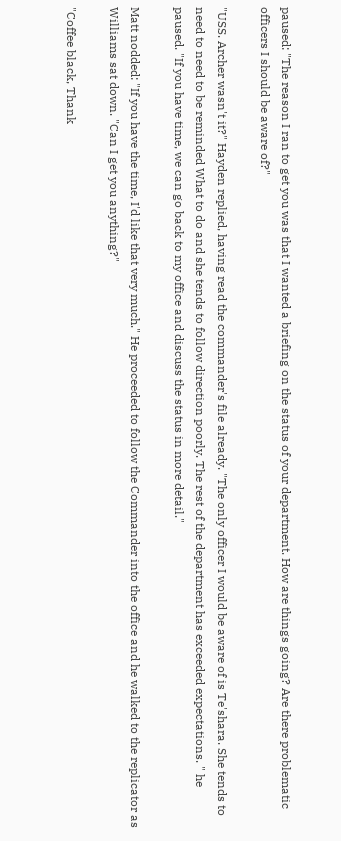paused: "The reason I ran to get you was that I wanted a briefing on the status of your department. How are things going? Are there problematic officers I should be aware of?"

"USS. Archer wasn't it?" Hayden replied, having read the commander's file already. "The only officer I would be aware of is Te'shara. She tends to need to need to be reminded What to do and she tends to follow direction poorly. The rest of the department has exceeded expectations. " he paused. "If you have time, we can go back to my office and discuss the status in more detail."

Matt nodded: "If you have the time, I'd like that very much." He proceeded to follow the Commander into the office and he walked to the replicator as Williams sat down. "Can I get you anything?"

"Coffee black, Thank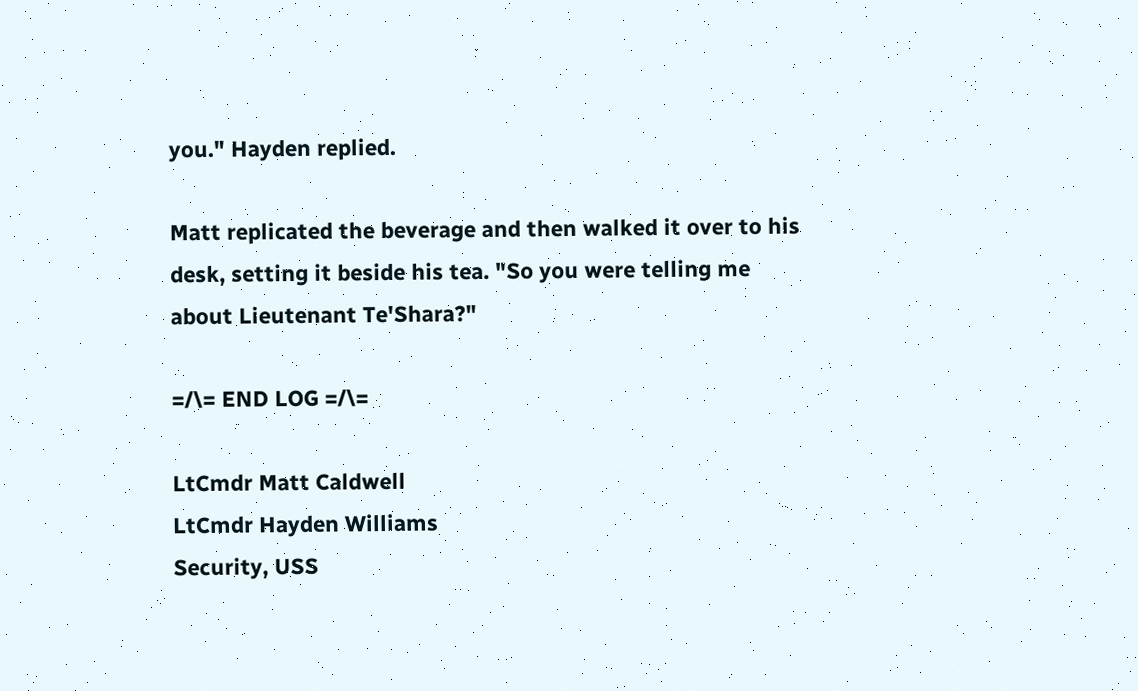you." Hayden replied.

Matt replicated the beverage and then walked it over to his desk, setting it beside his tea. "So you were telling me about Lieutenant Te'Shara?"

=/\= END LOG =/\=

LtCmdr Matt Caldwell
LtCmdr Hayden Williams
Security, USS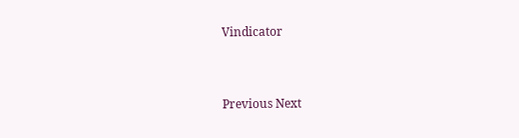Vindicator


Previous Next